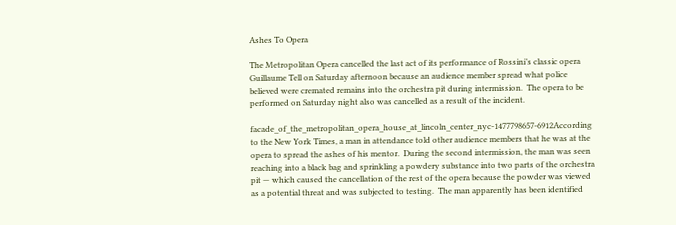Ashes To Opera

The Metropolitan Opera cancelled the last act of its performance of Rossini’s classic opera Guillaume Tell on Saturday afternoon because an audience member spread what police believed were cremated remains into the orchestra pit during intermission.  The opera to be performed on Saturday night also was cancelled as a result of the incident.

facade_of_the_metropolitan_opera_house_at_lincoln_center_nyc-1477798657-6912According to the New York Times, a man in attendance told other audience members that he was at the opera to spread the ashes of his mentor.  During the second intermission, the man was seen reaching into a black bag and sprinkling a powdery substance into two parts of the orchestra pit — which caused the cancellation of the rest of the opera because the powder was viewed as a potential threat and was subjected to testing.  The man apparently has been identified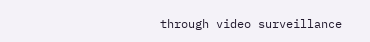through video surveillance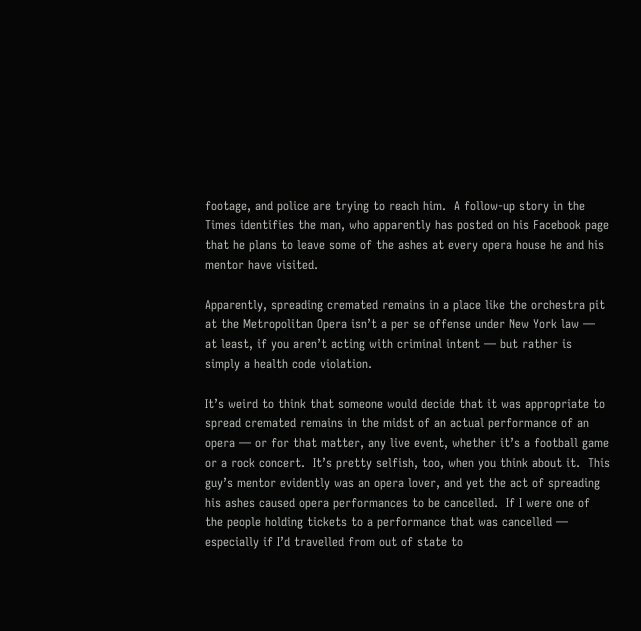footage, and police are trying to reach him.  A follow-up story in the Times identifies the man, who apparently has posted on his Facebook page that he plans to leave some of the ashes at every opera house he and his mentor have visited.

Apparently, spreading cremated remains in a place like the orchestra pit at the Metropolitan Opera isn’t a per se offense under New York law — at least, if you aren’t acting with criminal intent — but rather is simply a health code violation.

It’s weird to think that someone would decide that it was appropriate to spread cremated remains in the midst of an actual performance of an opera — or for that matter, any live event, whether it’s a football game or a rock concert.  It’s pretty selfish, too, when you think about it.  This guy’s mentor evidently was an opera lover, and yet the act of spreading his ashes caused opera performances to be cancelled.  If I were one of the people holding tickets to a performance that was cancelled — especially if I’d travelled from out of state to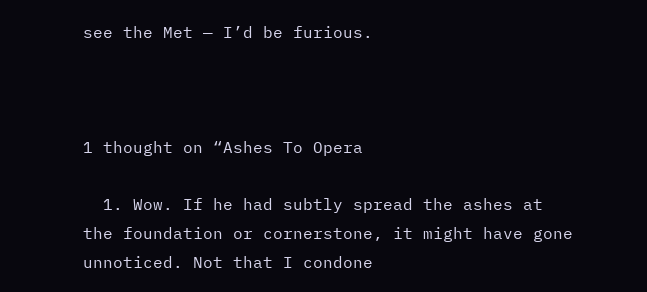see the Met — I’d be furious.



1 thought on “Ashes To Opera

  1. Wow. If he had subtly spread the ashes at the foundation or cornerstone, it might have gone unnoticed. Not that I condone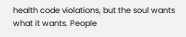health code violations, but the soul wants what it wants. People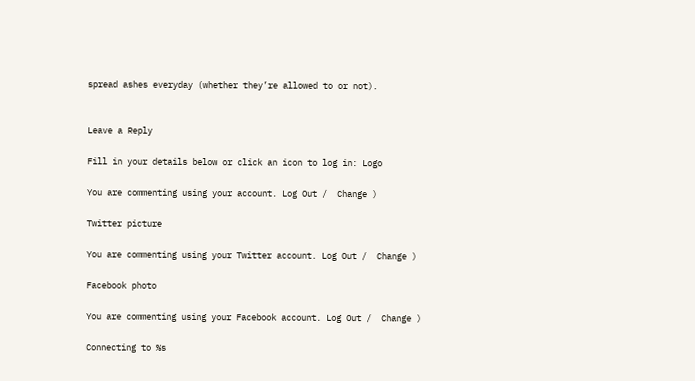spread ashes everyday (whether they’re allowed to or not).


Leave a Reply

Fill in your details below or click an icon to log in: Logo

You are commenting using your account. Log Out /  Change )

Twitter picture

You are commenting using your Twitter account. Log Out /  Change )

Facebook photo

You are commenting using your Facebook account. Log Out /  Change )

Connecting to %s